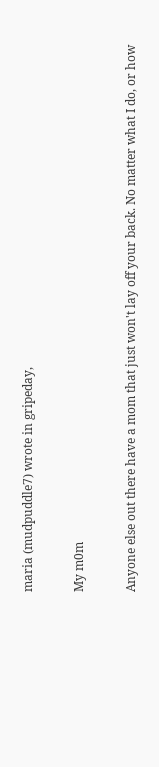maria (mudpuddle7) wrote in gripeday,

My m0m

Anyone else out there have a mom that just won't lay off your back. No matter what I do, or how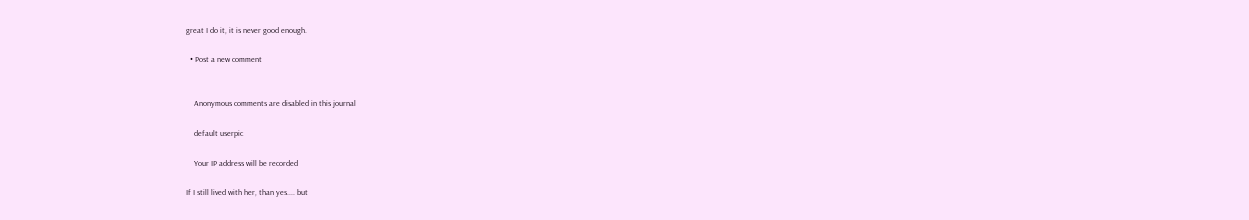great I do it, it is never good enough.

  • Post a new comment


    Anonymous comments are disabled in this journal

    default userpic

    Your IP address will be recorded

If I still lived with her, than yes.... but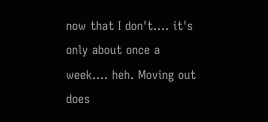now that I don't.... it's only about once a week.... heh. Moving out does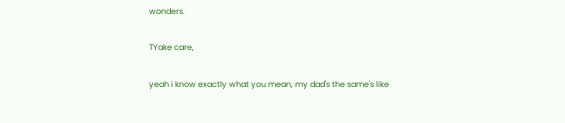wonders.

TYake care,

yeah i know exactly what you mean, my dad's the same's like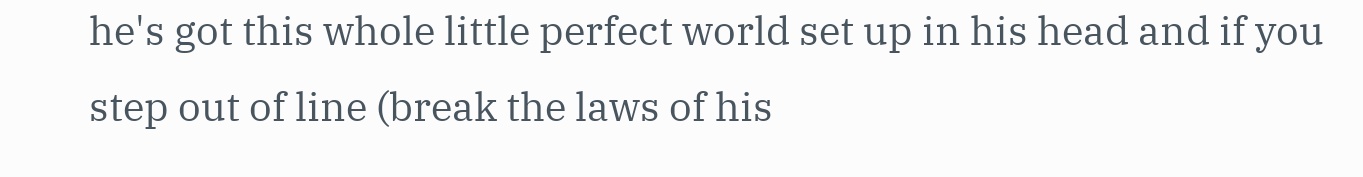he's got this whole little perfect world set up in his head and if you step out of line (break the laws of his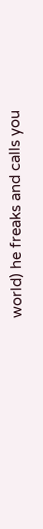world) he freaks and calls you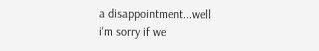a disappointment...well i'm sorry if we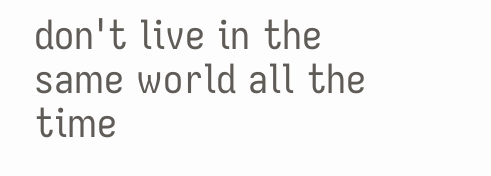don't live in the same world all the time